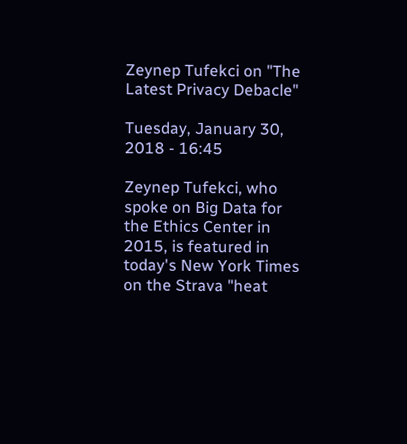Zeynep Tufekci on "The Latest Privacy Debacle"

Tuesday, January 30, 2018 - 16:45

Zeynep Tufekci, who spoke on Big Data for the Ethics Center in 2015, is featured in today's New York Times on the Strava "heat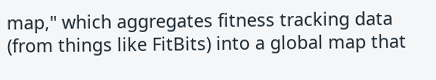map," which aggregates fitness tracking data (from things like FitBits) into a global map that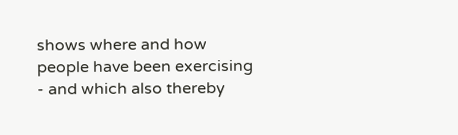shows where and how people have been exercising - and which also thereby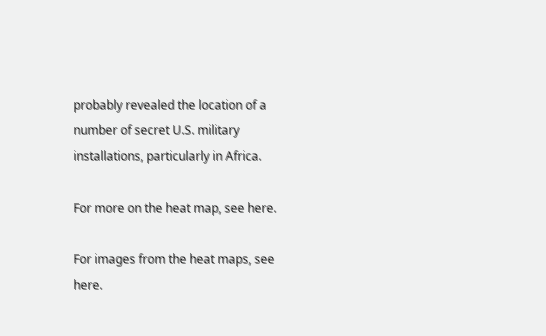probably revealed the location of a number of secret U.S. military installations, particularly in Africa.

For more on the heat map, see here.

For images from the heat maps, see here.